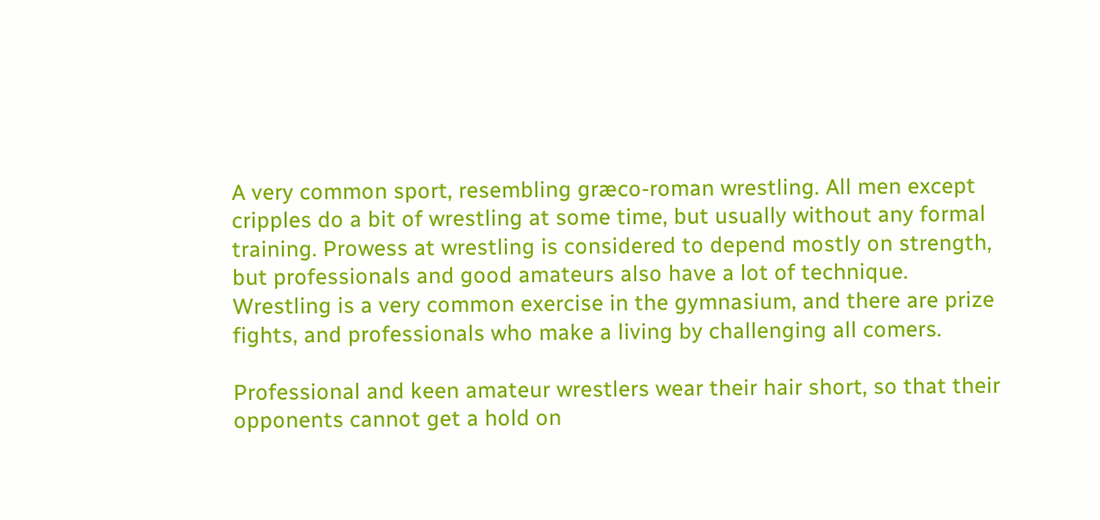A very common sport, resembling græco-roman wrestling. All men except cripples do a bit of wrestling at some time, but usually without any formal training. Prowess at wrestling is considered to depend mostly on strength, but professionals and good amateurs also have a lot of technique. Wrestling is a very common exercise in the gymnasium, and there are prize fights, and professionals who make a living by challenging all comers.

Professional and keen amateur wrestlers wear their hair short, so that their opponents cannot get a hold on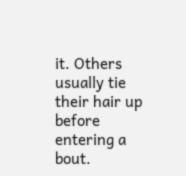it. Others usually tie their hair up before entering a bout.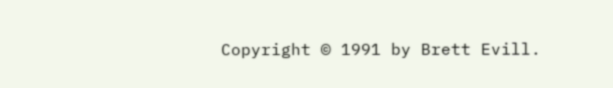Copyright © 1991 by Brett Evill.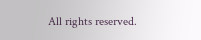All rights reserved.